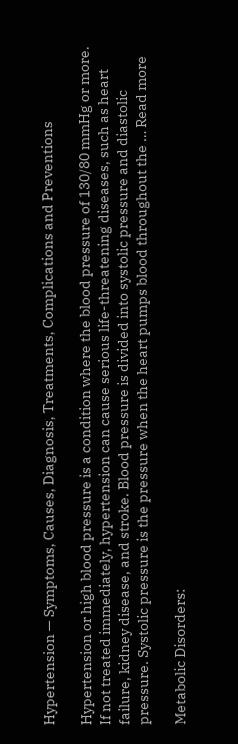Hypertension — Symptoms, Causes, Diagnosis, Treatments, Complications and Preventions

Hypertension or high blood pressure is a condition where the blood pressure of 130/80 mmHg or more. If not treated immediately, hypertension can cause serious life-threatening diseases, such as heart failure, kidney disease, and stroke. Blood pressure is divided into systolic pressure and diastolic pressure. Systolic pressure is the pressure when the heart pumps blood throughout the … Read more

Metabolic Disorders: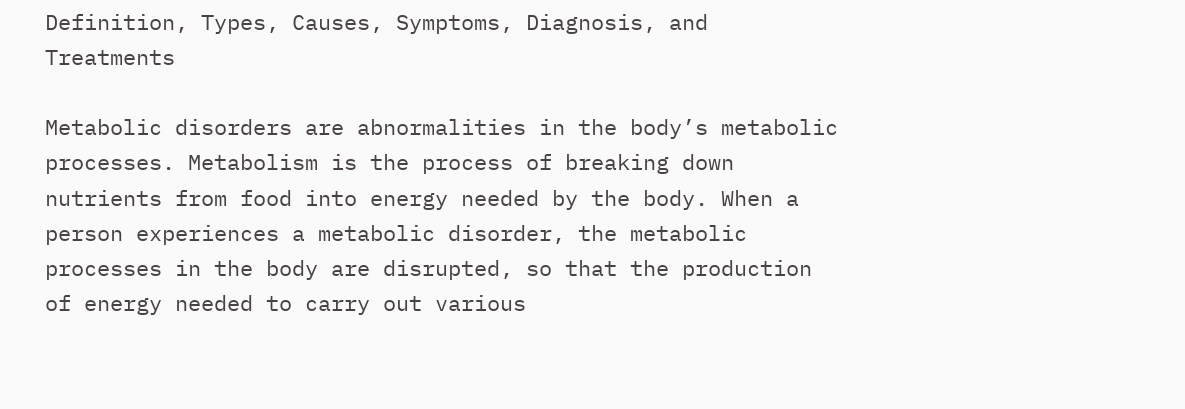Definition, Types, Causes, Symptoms, Diagnosis, and Treatments

Metabolic disorders are abnormalities in the body’s metabolic processes. Metabolism is the process of breaking down nutrients from food into energy needed by the body. When a person experiences a metabolic disorder, the metabolic processes in the body are disrupted, so that the production of energy needed to carry out various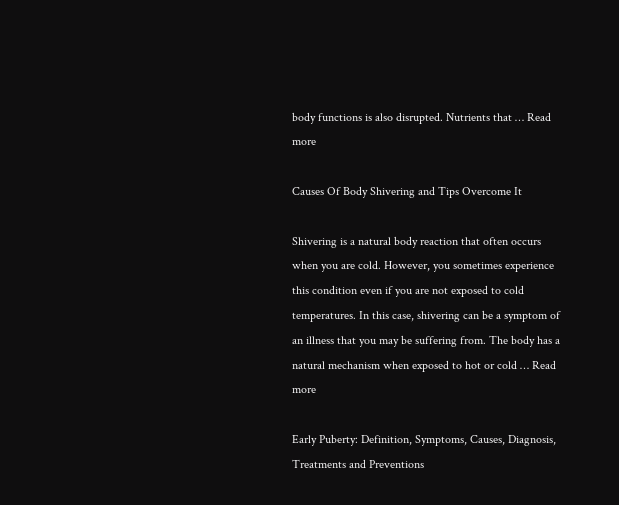body functions is also disrupted. Nutrients that … Read more

Causes Of Body Shivering and Tips Overcome It

Shivering is a natural body reaction that often occurs when you are cold. However, you sometimes experience this condition even if you are not exposed to cold temperatures. In this case, shivering can be a symptom of an illness that you may be suffering from. The body has a natural mechanism when exposed to hot or cold … Read more

Early Puberty: Definition, Symptoms, Causes, Diagnosis, Treatments and Preventions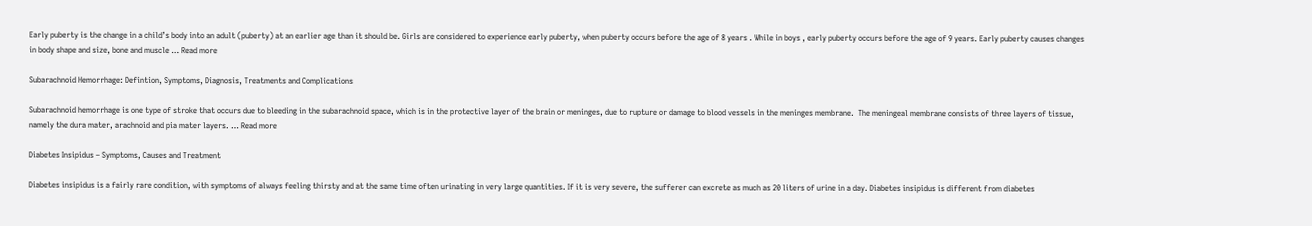Early puberty is the change in a child’s body into an adult (puberty) at an earlier age than it should be. Girls are considered to experience early puberty, when puberty occurs before the age of 8 years . While in boys , early puberty occurs before the age of 9 years. Early puberty causes changes in body shape and size, bone and muscle … Read more

Subarachnoid Hemorrhage: Defintion, Symptoms, Diagnosis, Treatments and Complications

Subarachnoid hemorrhage is one type of stroke that occurs due to bleeding in the subarachnoid space, which is in the protective layer of the brain or meninges, due to rupture or damage to blood vessels in the meninges membrane.  The meningeal membrane consists of three layers of tissue, namely the dura mater, arachnoid and pia mater layers. … Read more

Diabetes Insipidus – Symptoms, Causes and Treatment

Diabetes insipidus is a fairly rare condition, with symptoms of always feeling thirsty and at the same time often urinating in very large quantities. If it is very severe, the sufferer can excrete as much as 20 liters of urine in a day. Diabetes insipidus is different from diabetes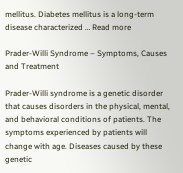mellitus. Diabetes mellitus is a long-term disease characterized … Read more

Prader-Willi Syndrome – Symptoms, Causes and Treatment

Prader-Willi syndrome is a genetic disorder that causes disorders in the physical, mental, and behavioral conditions of patients. The symptoms experienced by patients will change with age. Diseases caused by these genetic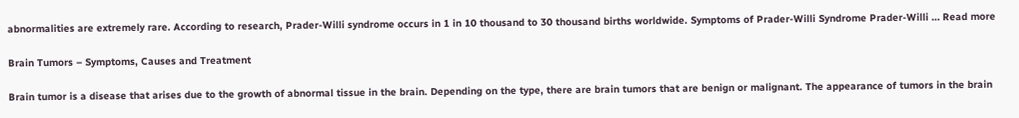abnormalities are extremely rare. According to research, Prader-Willi syndrome occurs in 1 in 10 thousand to 30 thousand births worldwide. Symptoms of Prader-Willi Syndrome Prader-Willi … Read more

Brain Tumors – Symptoms, Causes and Treatment

Brain tumor is a disease that arises due to the growth of abnormal tissue in the brain. Depending on the type, there are brain tumors that are benign or malignant. The appearance of tumors in the brain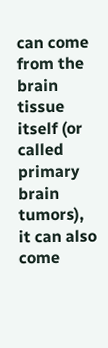can come from the brain tissue itself (or called primary brain tumors), it can also come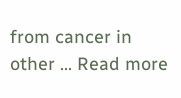from cancer in other … Read more